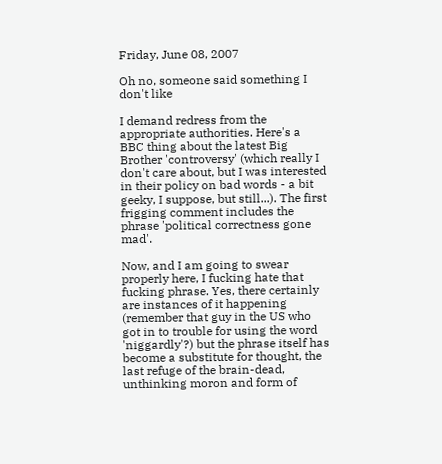Friday, June 08, 2007

Oh no, someone said something I don't like

I demand redress from the appropriate authorities. Here's a BBC thing about the latest Big Brother 'controversy' (which really I don't care about, but I was interested in their policy on bad words - a bit geeky, I suppose, but still...). The first frigging comment includes the phrase 'political correctness gone mad'.

Now, and I am going to swear properly here, I fucking hate that fucking phrase. Yes, there certainly are instances of it happening (remember that guy in the US who got in to trouble for using the word 'niggardly'?) but the phrase itself has become a substitute for thought, the last refuge of the brain-dead, unthinking moron and form of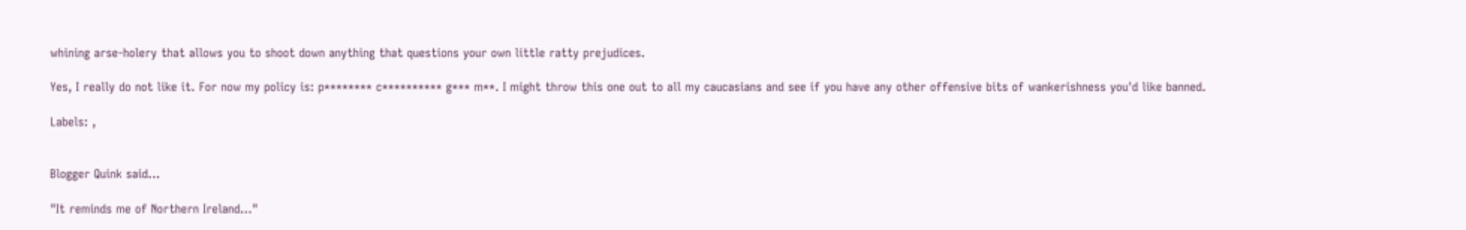whining arse-holery that allows you to shoot down anything that questions your own little ratty prejudices.

Yes, I really do not like it. For now my policy is: p******** c********** g*** m**. I might throw this one out to all my caucasians and see if you have any other offensive bits of wankerishness you'd like banned.

Labels: ,


Blogger Quink said...

"It reminds me of Northern Ireland..."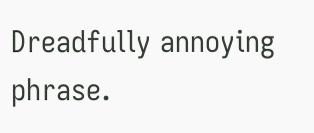Dreadfully annoying phrase.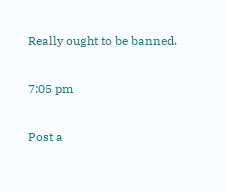Really ought to be banned.

7:05 pm

Post a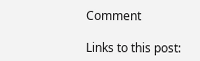Comment

Links to this post: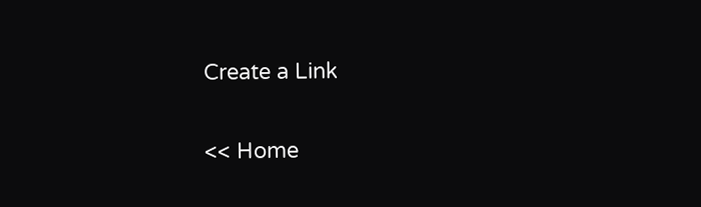Create a Link

<< Home